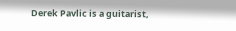Derek Pavlic is a guitarist,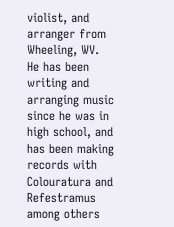violist, and arranger from Wheeling, WV.  He has been writing and arranging music since he was in high school, and has been making records with Colouratura and Refestramus among others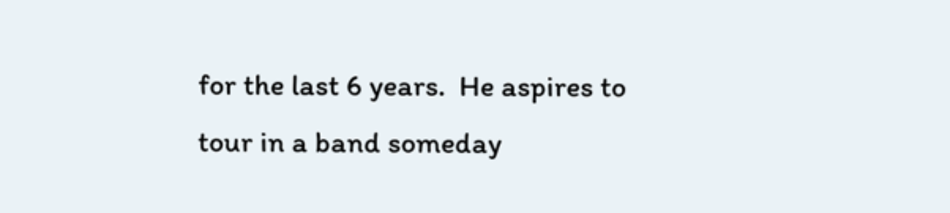for the last 6 years.  He aspires to tour in a band someday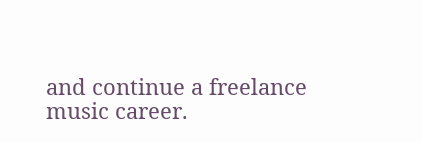and continue a freelance music career.